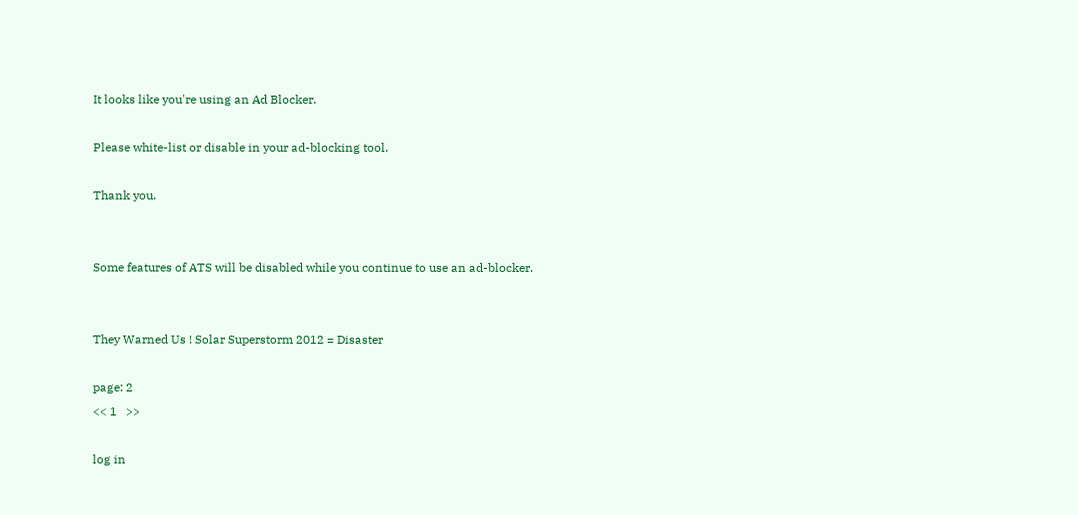It looks like you're using an Ad Blocker.

Please white-list or disable in your ad-blocking tool.

Thank you.


Some features of ATS will be disabled while you continue to use an ad-blocker.


They Warned Us ! Solar Superstorm 2012 = Disaster

page: 2
<< 1   >>

log in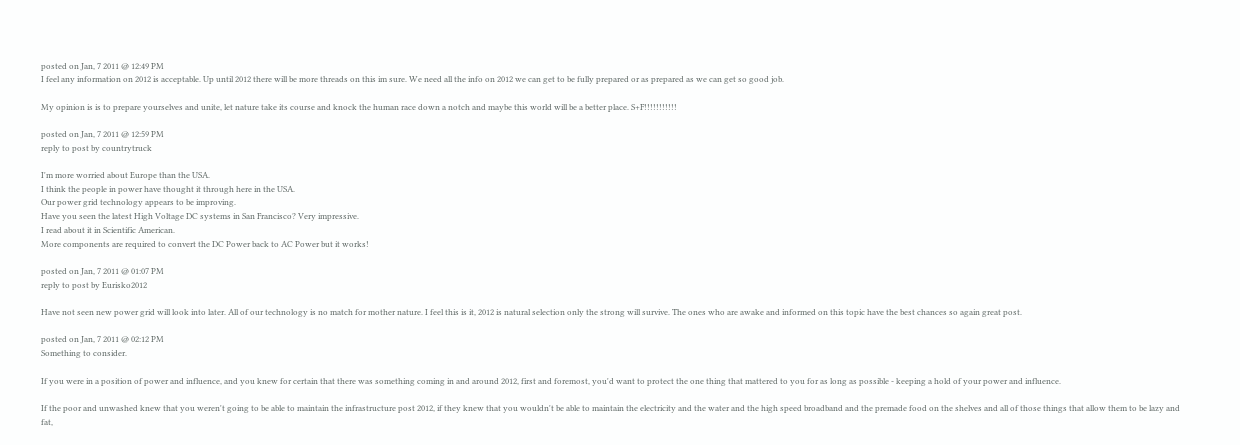posted on Jan, 7 2011 @ 12:49 PM
I feel any information on 2012 is acceptable. Up until 2012 there will be more threads on this im sure. We need all the info on 2012 we can get to be fully prepared or as prepared as we can get so good job.

My opinion is is to prepare yourselves and unite, let nature take its course and knock the human race down a notch and maybe this world will be a better place. S+F!!!!!!!!!!!

posted on Jan, 7 2011 @ 12:59 PM
reply to post by countrytruck

I'm more worried about Europe than the USA.
I think the people in power have thought it through here in the USA.
Our power grid technology appears to be improving.
Have you seen the latest High Voltage DC systems in San Francisco? Very impressive.
I read about it in Scientific American.
More components are required to convert the DC Power back to AC Power but it works!

posted on Jan, 7 2011 @ 01:07 PM
reply to post by Eurisko2012

Have not seen new power grid will look into later. All of our technology is no match for mother nature. I feel this is it, 2012 is natural selection only the strong will survive. The ones who are awake and informed on this topic have the best chances so again great post.

posted on Jan, 7 2011 @ 02:12 PM
Something to consider.

If you were in a position of power and influence, and you knew for certain that there was something coming in and around 2012, first and foremost, you'd want to protect the one thing that mattered to you for as long as possible - keeping a hold of your power and influence.

If the poor and unwashed knew that you weren't going to be able to maintain the infrastructure post 2012, if they knew that you wouldn't be able to maintain the electricity and the water and the high speed broadband and the premade food on the shelves and all of those things that allow them to be lazy and fat,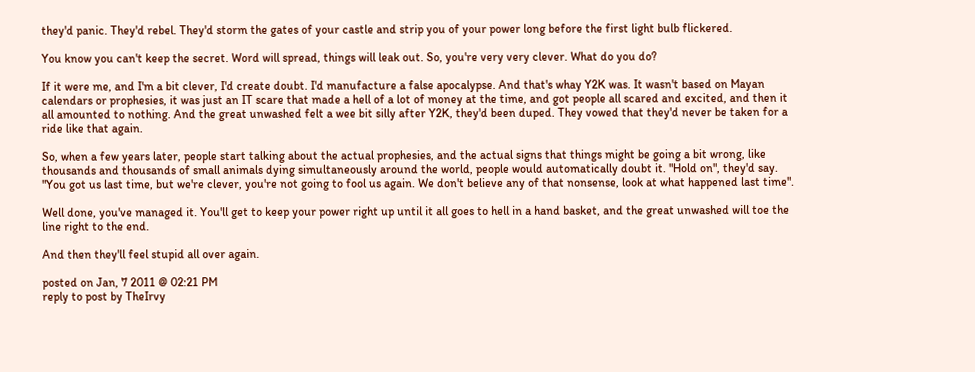they'd panic. They'd rebel. They'd storm the gates of your castle and strip you of your power long before the first light bulb flickered.

You know you can't keep the secret. Word will spread, things will leak out. So, you're very very clever. What do you do?

If it were me, and I'm a bit clever, I'd create doubt. I'd manufacture a false apocalypse. And that's whay Y2K was. It wasn't based on Mayan calendars or prophesies, it was just an IT scare that made a hell of a lot of money at the time, and got people all scared and excited, and then it all amounted to nothing. And the great unwashed felt a wee bit silly after Y2K, they'd been duped. They vowed that they'd never be taken for a ride like that again.

So, when a few years later, people start talking about the actual prophesies, and the actual signs that things might be going a bit wrong, like thousands and thousands of small animals dying simultaneously around the world, people would automatically doubt it. "Hold on", they'd say. "You got us last time, but we're clever, you're not going to fool us again. We don't believe any of that nonsense, look at what happened last time".

Well done, you've managed it. You'll get to keep your power right up until it all goes to hell in a hand basket, and the great unwashed will toe the line right to the end.

And then they'll feel stupid all over again.

posted on Jan, 7 2011 @ 02:21 PM
reply to post by TheIrvy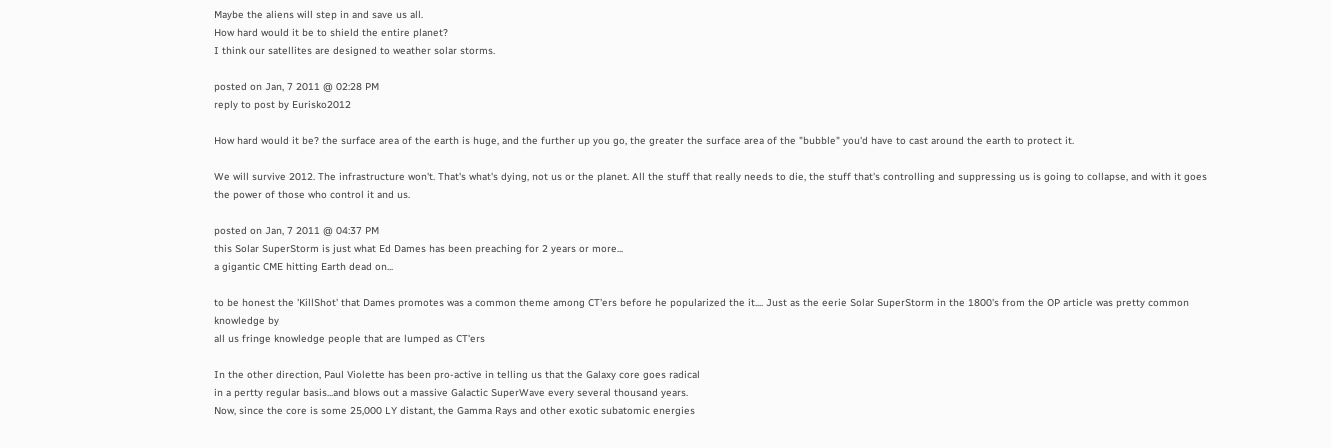Maybe the aliens will step in and save us all.
How hard would it be to shield the entire planet?
I think our satellites are designed to weather solar storms.

posted on Jan, 7 2011 @ 02:28 PM
reply to post by Eurisko2012

How hard would it be? the surface area of the earth is huge, and the further up you go, the greater the surface area of the "bubble" you'd have to cast around the earth to protect it.

We will survive 2012. The infrastructure won't. That's what's dying, not us or the planet. All the stuff that really needs to die, the stuff that's controlling and suppressing us is going to collapse, and with it goes the power of those who control it and us.

posted on Jan, 7 2011 @ 04:37 PM
this Solar SuperStorm is just what Ed Dames has been preaching for 2 years or more...
a gigantic CME hitting Earth dead on...

to be honest the 'KillShot' that Dames promotes was a common theme among CT'ers before he popularized the it.... Just as the eerie Solar SuperStorm in the 1800's from the OP article was pretty common knowledge by
all us fringe knowledge people that are lumped as CT'ers

In the other direction, Paul Violette has been pro-active in telling us that the Galaxy core goes radical
in a pertty regular basis...and blows out a massive Galactic SuperWave every several thousand years.
Now, since the core is some 25,000 LY distant, the Gamma Rays and other exotic subatomic energies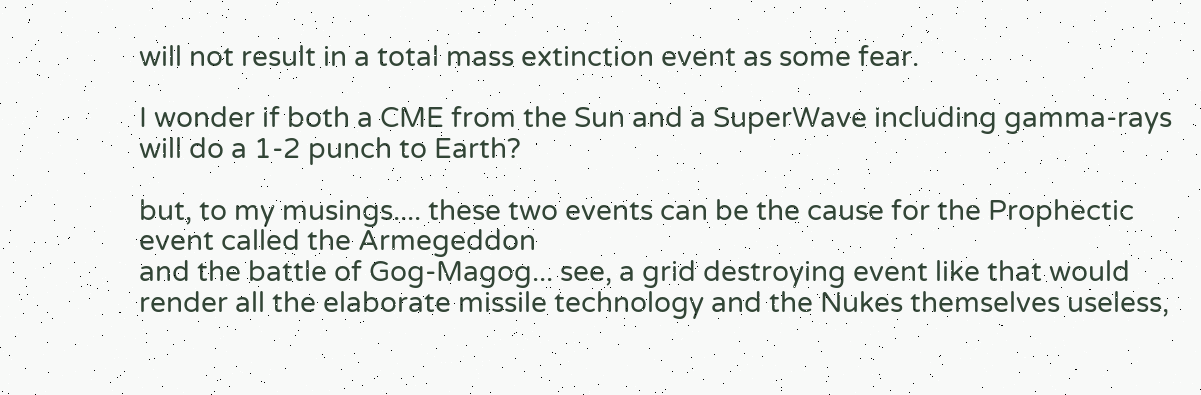will not result in a total mass extinction event as some fear.

I wonder if both a CME from the Sun and a SuperWave including gamma-rays will do a 1-2 punch to Earth?

but, to my musings.... these two events can be the cause for the Prophectic event called the Armegeddon
and the battle of Gog-Magog... see, a grid destroying event like that would render all the elaborate missile technology and the Nukes themselves useless,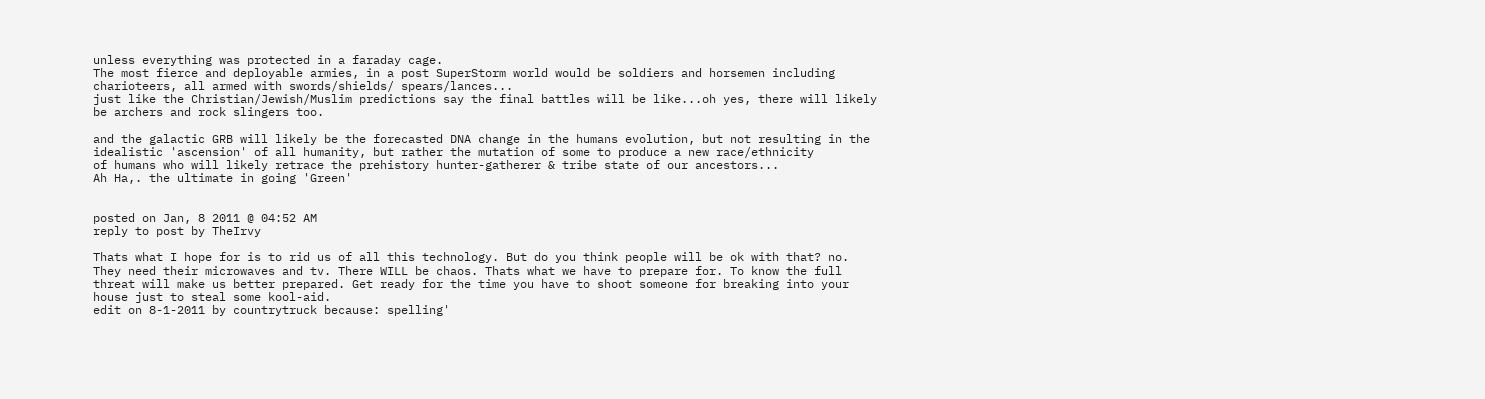unless everything was protected in a faraday cage.
The most fierce and deployable armies, in a post SuperStorm world would be soldiers and horsemen including
charioteers, all armed with swords/shields/ spears/lances...
just like the Christian/Jewish/Muslim predictions say the final battles will be like...oh yes, there will likely be archers and rock slingers too.

and the galactic GRB will likely be the forecasted DNA change in the humans evolution, but not resulting in the idealistic 'ascension' of all humanity, but rather the mutation of some to produce a new race/ethnicity
of humans who will likely retrace the prehistory hunter-gatherer & tribe state of our ancestors...
Ah Ha,. the ultimate in going 'Green'


posted on Jan, 8 2011 @ 04:52 AM
reply to post by TheIrvy

Thats what I hope for is to rid us of all this technology. But do you think people will be ok with that? no. They need their microwaves and tv. There WILL be chaos. Thats what we have to prepare for. To know the full threat will make us better prepared. Get ready for the time you have to shoot someone for breaking into your house just to steal some kool-aid.
edit on 8-1-2011 by countrytruck because: spelling'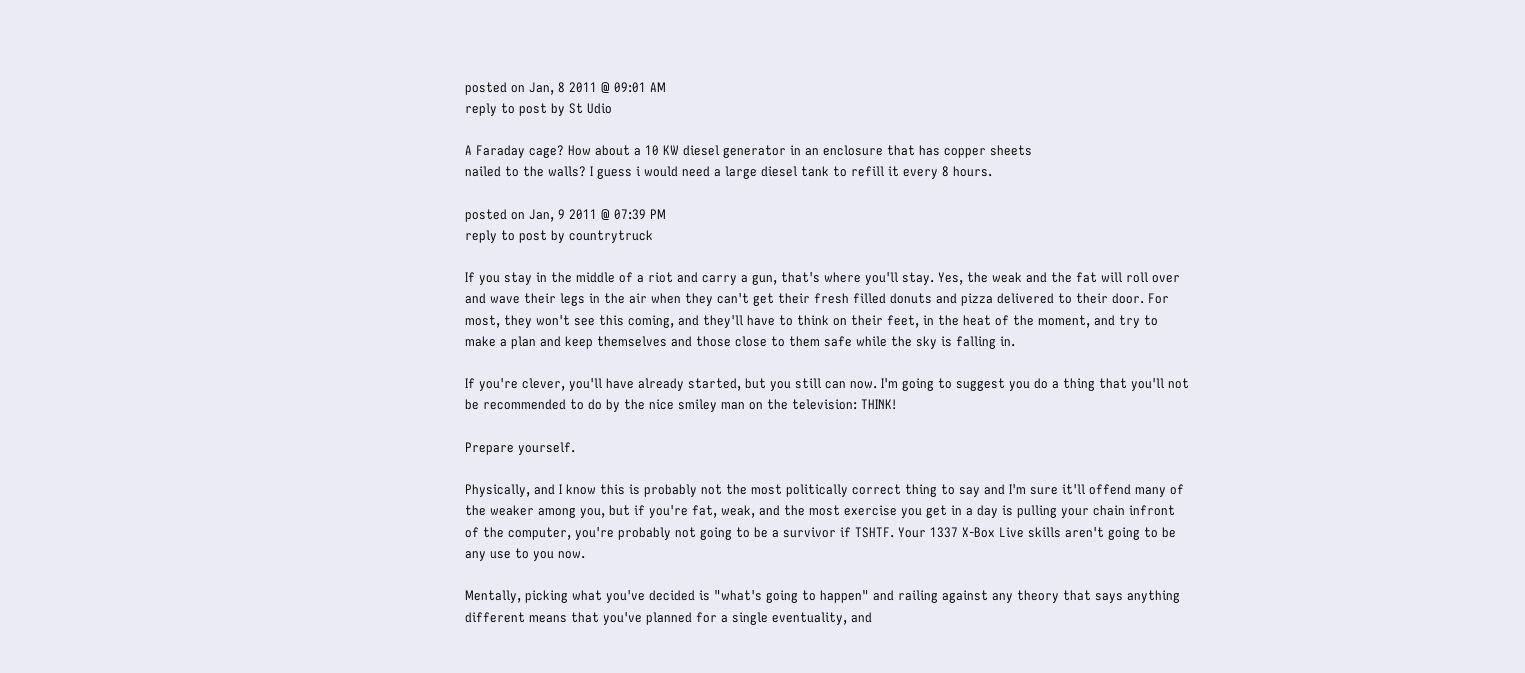posted on Jan, 8 2011 @ 09:01 AM
reply to post by St Udio

A Faraday cage? How about a 10 KW diesel generator in an enclosure that has copper sheets
nailed to the walls? I guess i would need a large diesel tank to refill it every 8 hours.

posted on Jan, 9 2011 @ 07:39 PM
reply to post by countrytruck

If you stay in the middle of a riot and carry a gun, that's where you'll stay. Yes, the weak and the fat will roll over and wave their legs in the air when they can't get their fresh filled donuts and pizza delivered to their door. For most, they won't see this coming, and they'll have to think on their feet, in the heat of the moment, and try to make a plan and keep themselves and those close to them safe while the sky is falling in.

If you're clever, you'll have already started, but you still can now. I'm going to suggest you do a thing that you'll not be recommended to do by the nice smiley man on the television: THINK!

Prepare yourself.

Physically, and I know this is probably not the most politically correct thing to say and I'm sure it'll offend many of the weaker among you, but if you're fat, weak, and the most exercise you get in a day is pulling your chain infront of the computer, you're probably not going to be a survivor if TSHTF. Your 1337 X-Box Live skills aren't going to be any use to you now.

Mentally, picking what you've decided is "what's going to happen" and railing against any theory that says anything different means that you've planned for a single eventuality, and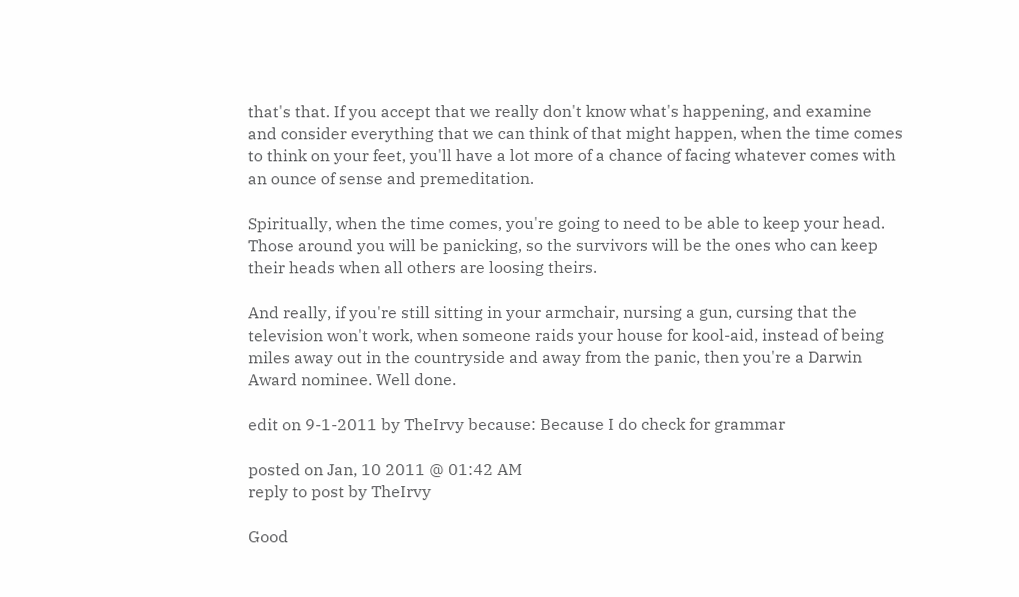that's that. If you accept that we really don't know what's happening, and examine and consider everything that we can think of that might happen, when the time comes to think on your feet, you'll have a lot more of a chance of facing whatever comes with an ounce of sense and premeditation.

Spiritually, when the time comes, you're going to need to be able to keep your head. Those around you will be panicking, so the survivors will be the ones who can keep their heads when all others are loosing theirs.

And really, if you're still sitting in your armchair, nursing a gun, cursing that the television won't work, when someone raids your house for kool-aid, instead of being miles away out in the countryside and away from the panic, then you're a Darwin Award nominee. Well done.

edit on 9-1-2011 by TheIrvy because: Because I do check for grammar

posted on Jan, 10 2011 @ 01:42 AM
reply to post by TheIrvy

Good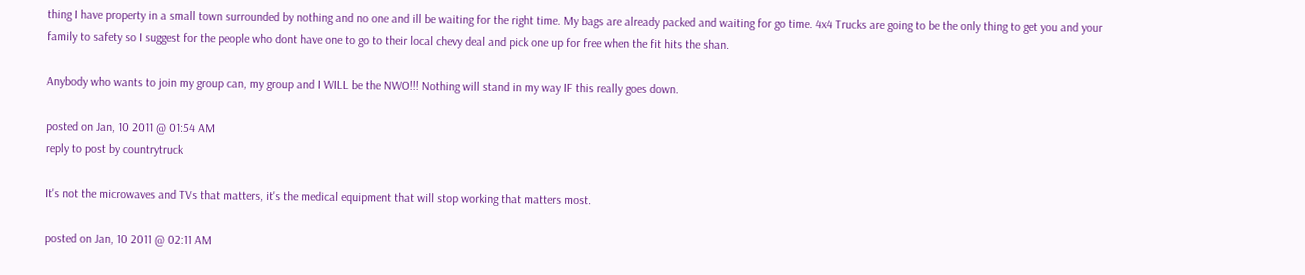thing I have property in a small town surrounded by nothing and no one and ill be waiting for the right time. My bags are already packed and waiting for go time. 4x4 Trucks are going to be the only thing to get you and your family to safety so I suggest for the people who dont have one to go to their local chevy deal and pick one up for free when the fit hits the shan.

Anybody who wants to join my group can, my group and I WILL be the NWO!!! Nothing will stand in my way IF this really goes down.

posted on Jan, 10 2011 @ 01:54 AM
reply to post by countrytruck

It's not the microwaves and TVs that matters, it's the medical equipment that will stop working that matters most.

posted on Jan, 10 2011 @ 02:11 AM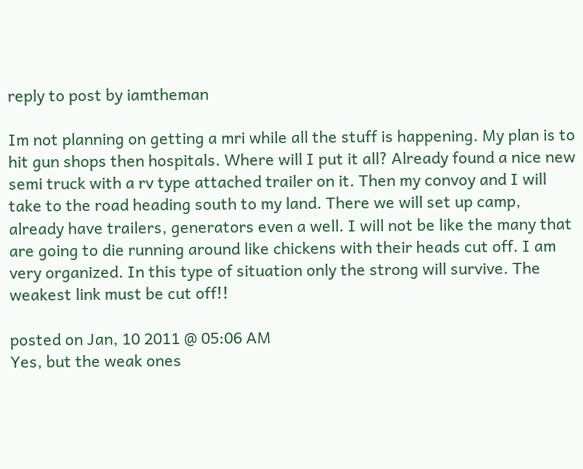reply to post by iamtheman

Im not planning on getting a mri while all the stuff is happening. My plan is to hit gun shops then hospitals. Where will I put it all? Already found a nice new semi truck with a rv type attached trailer on it. Then my convoy and I will take to the road heading south to my land. There we will set up camp, already have trailers, generators even a well. I will not be like the many that are going to die running around like chickens with their heads cut off. I am very organized. In this type of situation only the strong will survive. The weakest link must be cut off!!

posted on Jan, 10 2011 @ 05:06 AM
Yes, but the weak ones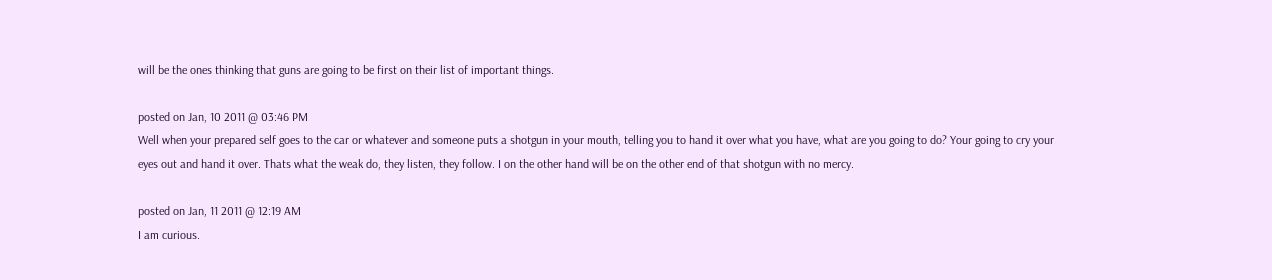will be the ones thinking that guns are going to be first on their list of important things.

posted on Jan, 10 2011 @ 03:46 PM
Well when your prepared self goes to the car or whatever and someone puts a shotgun in your mouth, telling you to hand it over what you have, what are you going to do? Your going to cry your eyes out and hand it over. Thats what the weak do, they listen, they follow. I on the other hand will be on the other end of that shotgun with no mercy.

posted on Jan, 11 2011 @ 12:19 AM
I am curious.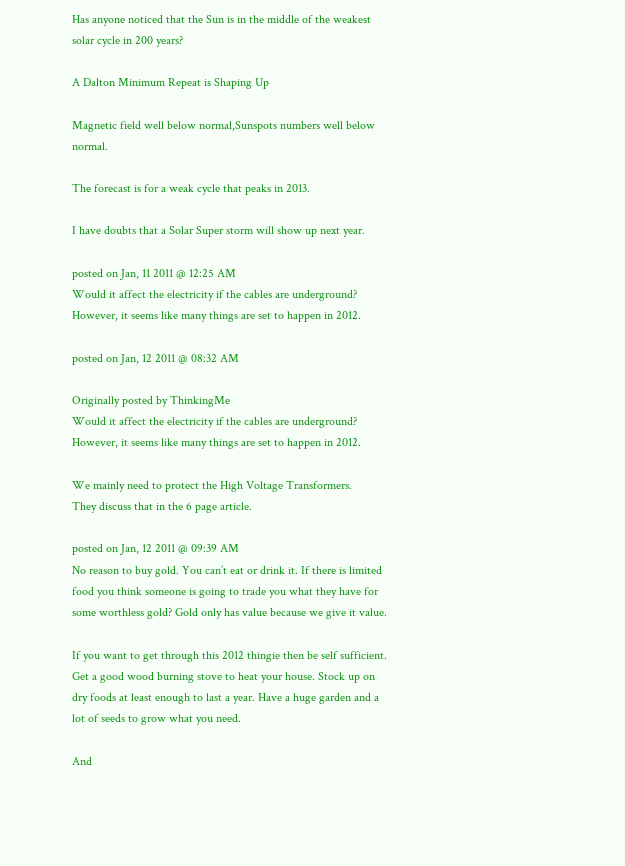Has anyone noticed that the Sun is in the middle of the weakest solar cycle in 200 years?

A Dalton Minimum Repeat is Shaping Up

Magnetic field well below normal,Sunspots numbers well below normal.

The forecast is for a weak cycle that peaks in 2013.

I have doubts that a Solar Super storm will show up next year.

posted on Jan, 11 2011 @ 12:25 AM
Would it affect the electricity if the cables are underground? However, it seems like many things are set to happen in 2012.

posted on Jan, 12 2011 @ 08:32 AM

Originally posted by ThinkingMe
Would it affect the electricity if the cables are underground? However, it seems like many things are set to happen in 2012.

We mainly need to protect the High Voltage Transformers.
They discuss that in the 6 page article.

posted on Jan, 12 2011 @ 09:39 AM
No reason to buy gold. You can’t eat or drink it. If there is limited food you think someone is going to trade you what they have for some worthless gold? Gold only has value because we give it value.

If you want to get through this 2012 thingie then be self sufficient. Get a good wood burning stove to heat your house. Stock up on dry foods at least enough to last a year. Have a huge garden and a lot of seeds to grow what you need.

And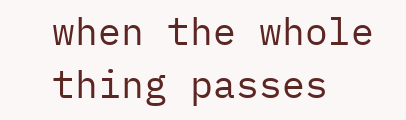when the whole thing passes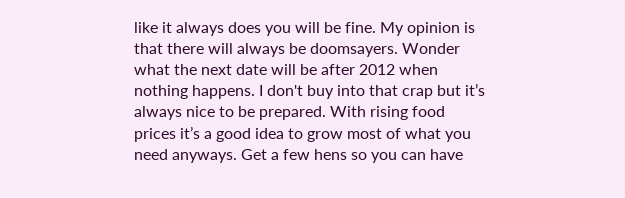like it always does you will be fine. My opinion is that there will always be doomsayers. Wonder what the next date will be after 2012 when nothing happens. I don't buy into that crap but it’s always nice to be prepared. With rising food prices it’s a good idea to grow most of what you need anyways. Get a few hens so you can have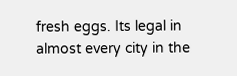fresh eggs. Its legal in almost every city in the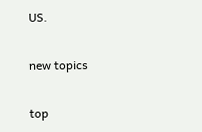US.

new topics

top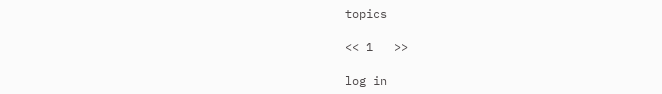topics

<< 1   >>

log in